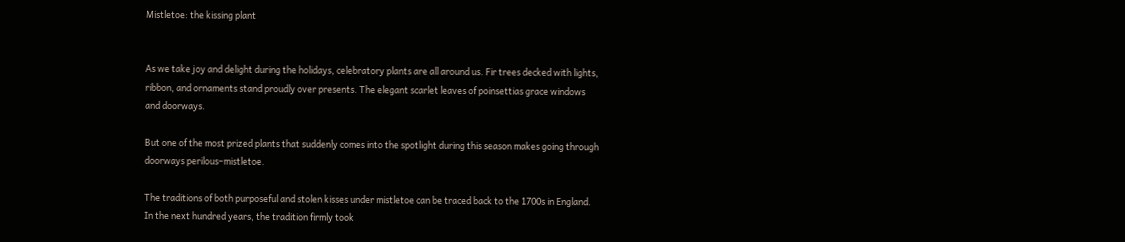Mistletoe: the kissing plant


As we take joy and delight during the holidays, celebratory plants are all around us. Fir trees decked with lights, ribbon, and ornaments stand proudly over presents. The elegant scarlet leaves of poinsettias grace windows and doorways.

But one of the most prized plants that suddenly comes into the spotlight during this season makes going through doorways perilous–mistletoe.

The traditions of both purposeful and stolen kisses under mistletoe can be traced back to the 1700s in England. In the next hundred years, the tradition firmly took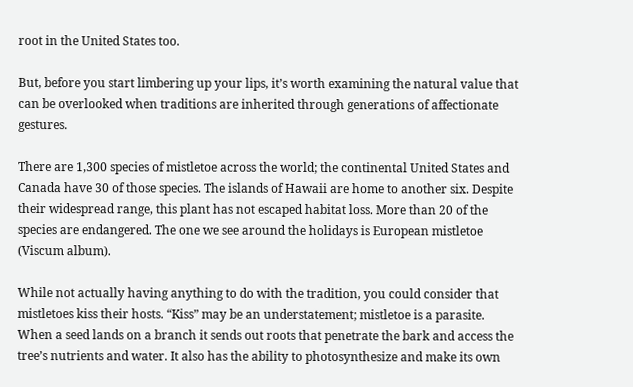root in the United States too.

But, before you start limbering up your lips, it’s worth examining the natural value that can be overlooked when traditions are inherited through generations of affectionate gestures.

There are 1,300 species of mistletoe across the world; the continental United States and Canada have 30 of those species. The islands of Hawaii are home to another six. Despite their widespread range, this plant has not escaped habitat loss. More than 20 of the species are endangered. The one we see around the holidays is European mistletoe (Viscum album).

While not actually having anything to do with the tradition, you could consider that mistletoes kiss their hosts. “Kiss” may be an understatement; mistletoe is a parasite. When a seed lands on a branch it sends out roots that penetrate the bark and access the tree’s nutrients and water. It also has the ability to photosynthesize and make its own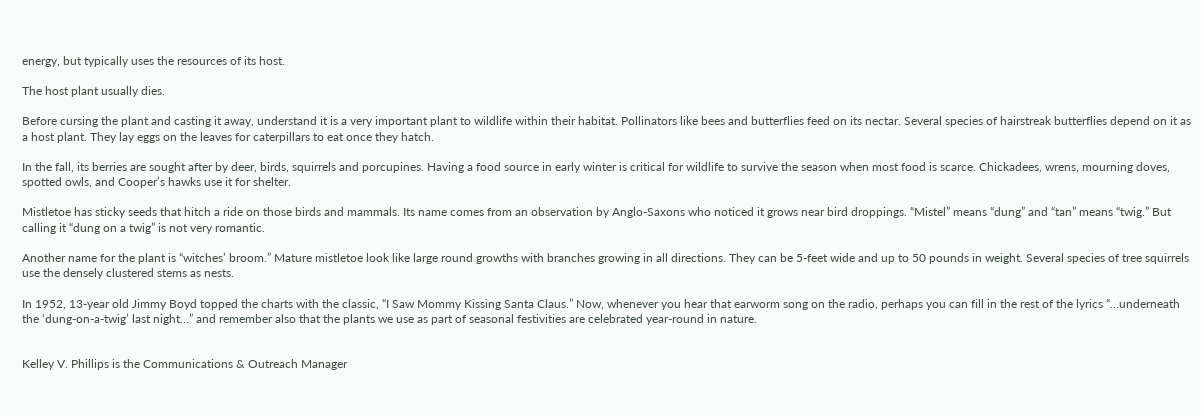energy, but typically uses the resources of its host.

The host plant usually dies.

Before cursing the plant and casting it away, understand it is a very important plant to wildlife within their habitat. Pollinators like bees and butterflies feed on its nectar. Several species of hairstreak butterflies depend on it as a host plant. They lay eggs on the leaves for caterpillars to eat once they hatch.

In the fall, its berries are sought after by deer, birds, squirrels and porcupines. Having a food source in early winter is critical for wildlife to survive the season when most food is scarce. Chickadees, wrens, mourning doves, spotted owls, and Cooper’s hawks use it for shelter.

Mistletoe has sticky seeds that hitch a ride on those birds and mammals. Its name comes from an observation by Anglo-Saxons who noticed it grows near bird droppings. “Mistel” means “dung” and “tan” means “twig.” But calling it “dung on a twig” is not very romantic.

Another name for the plant is “witches’ broom.” Mature mistletoe look like large round growths with branches growing in all directions. They can be 5-feet wide and up to 50 pounds in weight. Several species of tree squirrels use the densely clustered stems as nests.

In 1952, 13-year old Jimmy Boyd topped the charts with the classic, “I Saw Mommy Kissing Santa Claus.” Now, whenever you hear that earworm song on the radio, perhaps you can fill in the rest of the lyrics “…underneath the ‘dung-on-a-twig’ last night…” and remember also that the plants we use as part of seasonal festivities are celebrated year-round in nature.


Kelley V. Phillips is the Communications & Outreach Manager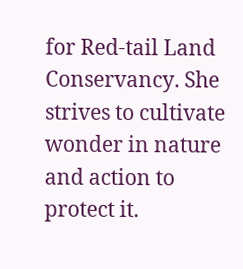for Red-tail Land Conservancy. She strives to cultivate wonder in nature and action to protect it.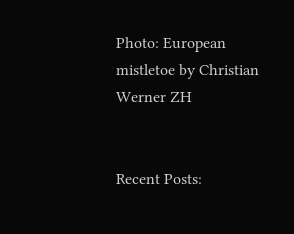Photo: European mistletoe by Christian Werner ZH


Recent Posts: